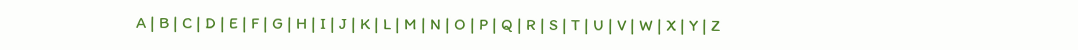A | B | C | D | E | F | G | H | I | J | K | L | M | N | O | P | Q | R | S | T | U | V | W | X | Y | Z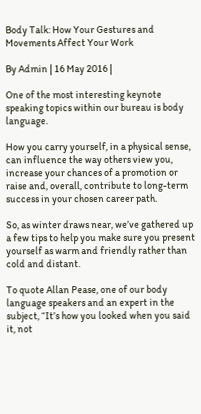Body Talk: How Your Gestures and Movements Affect Your Work

By Admin | 16 May 2016 |

One of the most interesting keynote speaking topics within our bureau is body language.

How you carry yourself, in a physical sense, can influence the way others view you, increase your chances of a promotion or raise and, overall, contribute to long-term success in your chosen career path.

So, as winter draws near, we’ve gathered up a few tips to help you make sure you present yourself as warm and friendly rather than cold and distant.

To quote Allan Pease, one of our body language speakers and an expert in the subject, “It’s how you looked when you said it, not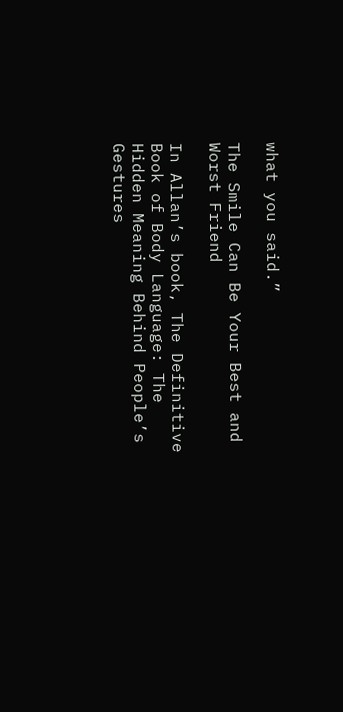what you said.”

The Smile Can Be Your Best and Worst Friend

In Allan’s book, The Definitive Book of Body Language: The Hidden Meaning Behind People’s Gestures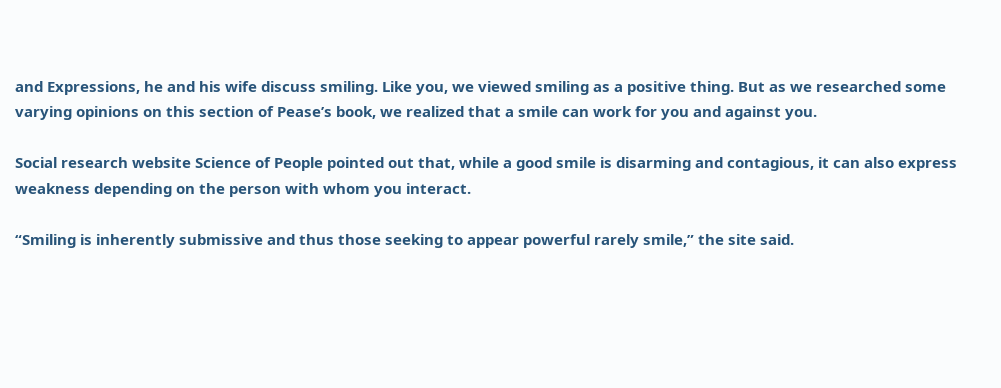and Expressions, he and his wife discuss smiling. Like you, we viewed smiling as a positive thing. But as we researched some varying opinions on this section of Pease’s book, we realized that a smile can work for you and against you.

Social research website Science of People pointed out that, while a good smile is disarming and contagious, it can also express weakness depending on the person with whom you interact.

“Smiling is inherently submissive and thus those seeking to appear powerful rarely smile,” the site said.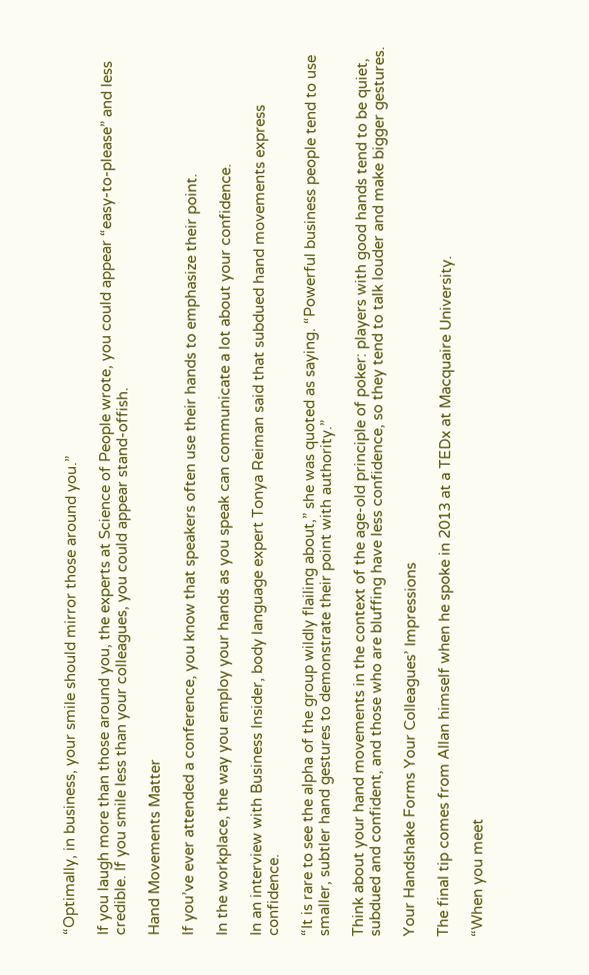“Optimally, in business, your smile should mirror those around you.”

If you laugh more than those around you, the experts at Science of People wrote, you could appear “easy-to-please” and less credible. If you smile less than your colleagues, you could appear stand-offish.

Hand Movements Matter

If you’ve ever attended a conference, you know that speakers often use their hands to emphasize their point.

In the workplace, the way you employ your hands as you speak can communicate a lot about your confidence.

In an interview with Business Insider, body language expert Tonya Reiman said that subdued hand movements express confidence.

“It is rare to see the alpha of the group wildly flailing about,” she was quoted as saying. “Powerful business people tend to use smaller, subtler hand gestures to demonstrate their point with authority.”

Think about your hand movements in the context of the age-old principle of poker: players with good hands tend to be quiet, subdued and confident, and those who are bluffing have less confidence, so they tend to talk louder and make bigger gestures.

Your Handshake Forms Your Colleagues’ Impressions

The final tip comes from Allan himself when he spoke in 2013 at a TEDx at Macquaire University.

“When you meet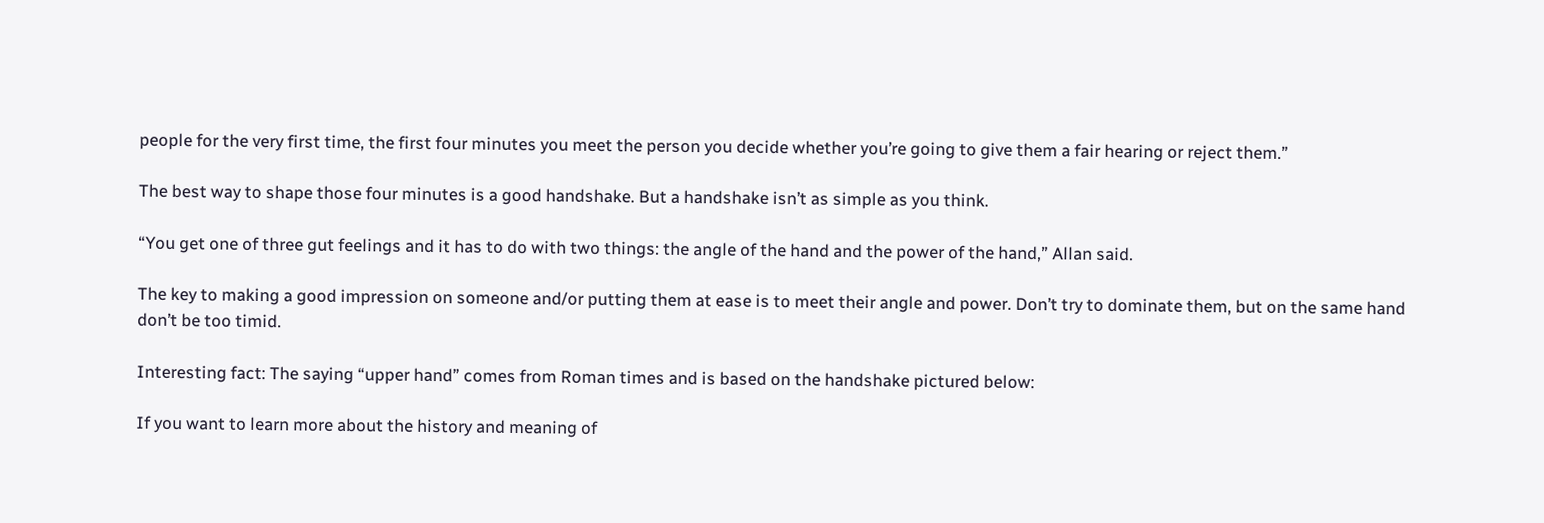people for the very first time, the first four minutes you meet the person you decide whether you’re going to give them a fair hearing or reject them.”

The best way to shape those four minutes is a good handshake. But a handshake isn’t as simple as you think.

“You get one of three gut feelings and it has to do with two things: the angle of the hand and the power of the hand,” Allan said.

The key to making a good impression on someone and/or putting them at ease is to meet their angle and power. Don’t try to dominate them, but on the same hand don’t be too timid.

Interesting fact: The saying “upper hand” comes from Roman times and is based on the handshake pictured below:

If you want to learn more about the history and meaning of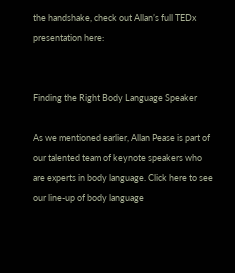the handshake, check out Allan’s full TEDx presentation here:


Finding the Right Body Language Speaker

As we mentioned earlier, Allan Pease is part of our talented team of keynote speakers who are experts in body language. Click here to see our line-up of body language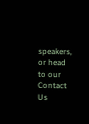speakers, or head to our Contact Us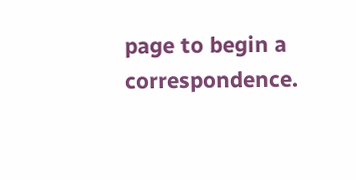page to begin a correspondence.